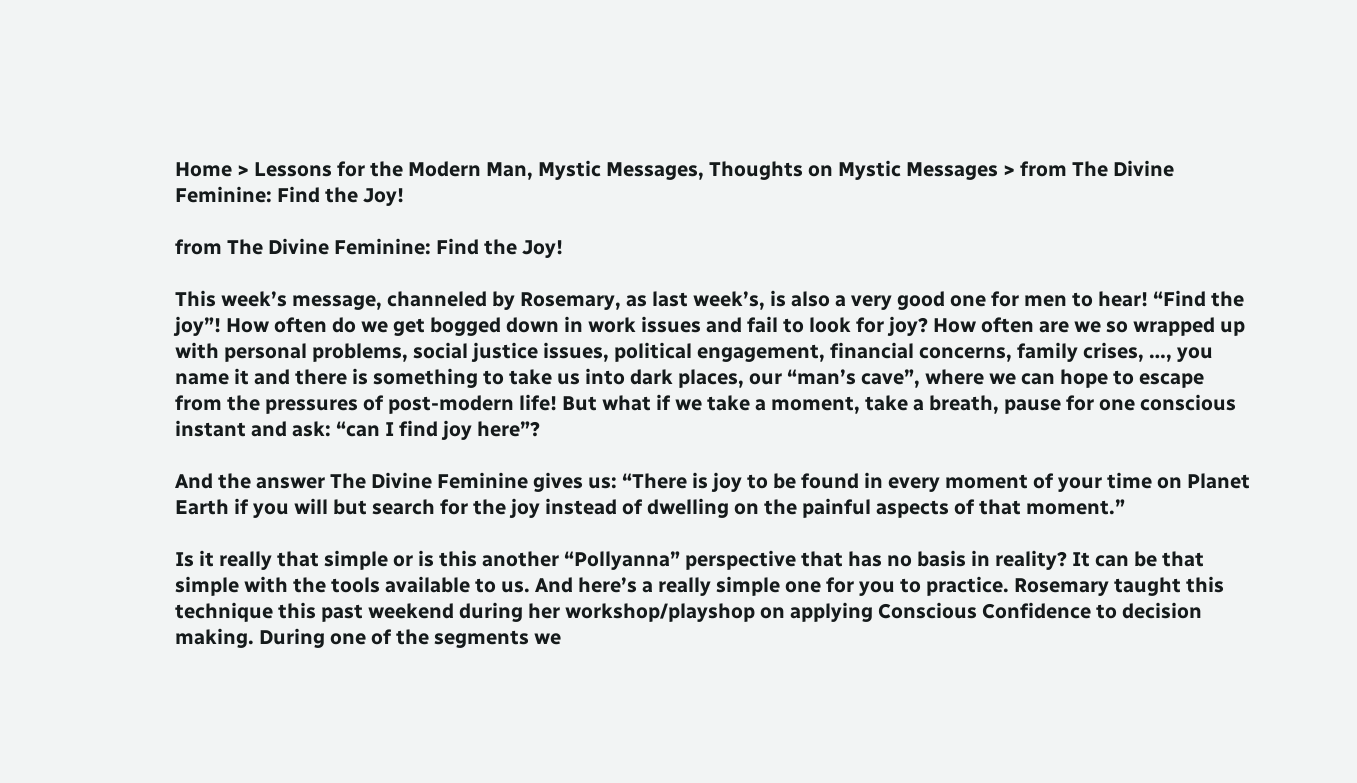Home > Lessons for the Modern Man, Mystic Messages, Thoughts on Mystic Messages > from The Divine Feminine: Find the Joy!

from The Divine Feminine: Find the Joy!

This week’s message, channeled by Rosemary, as last week’s, is also a very good one for men to hear! “Find the joy”! How often do we get bogged down in work issues and fail to look for joy? How often are we so wrapped up with personal problems, social justice issues, political engagement, financial concerns, family crises, …, you name it and there is something to take us into dark places, our “man’s cave”, where we can hope to escape from the pressures of post-modern life! But what if we take a moment, take a breath, pause for one conscious instant and ask: “can I find joy here”?

And the answer The Divine Feminine gives us: “There is joy to be found in every moment of your time on Planet Earth if you will but search for the joy instead of dwelling on the painful aspects of that moment.”

Is it really that simple or is this another “Pollyanna” perspective that has no basis in reality? It can be that simple with the tools available to us. And here’s a really simple one for you to practice. Rosemary taught this technique this past weekend during her workshop/playshop on applying Conscious Confidence to decision making. During one of the segments we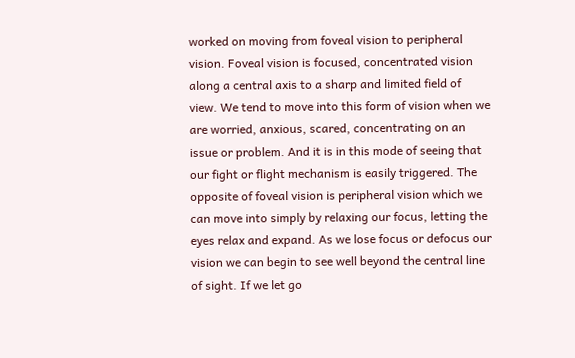worked on moving from foveal vision to peripheral vision. Foveal vision is focused, concentrated vision along a central axis to a sharp and limited field of view. We tend to move into this form of vision when we are worried, anxious, scared, concentrating on an issue or problem. And it is in this mode of seeing that our fight or flight mechanism is easily triggered. The opposite of foveal vision is peripheral vision which we can move into simply by relaxing our focus, letting the eyes relax and expand. As we lose focus or defocus our vision we can begin to see well beyond the central line of sight. If we let go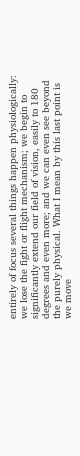entirely of focus several things happen physiologically: we lose the fight or flight mechanism; we begin to significantly extend our field of vision, easily to 180 degrees and even more; and we can even see beyond the purely physical. What I mean by this last point is we move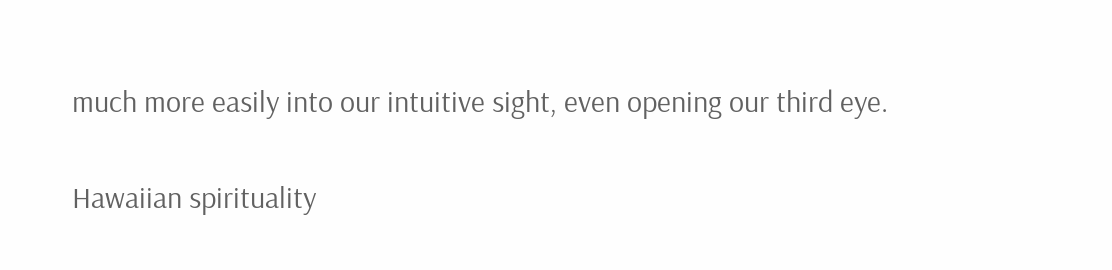much more easily into our intuitive sight, even opening our third eye.

Hawaiian spirituality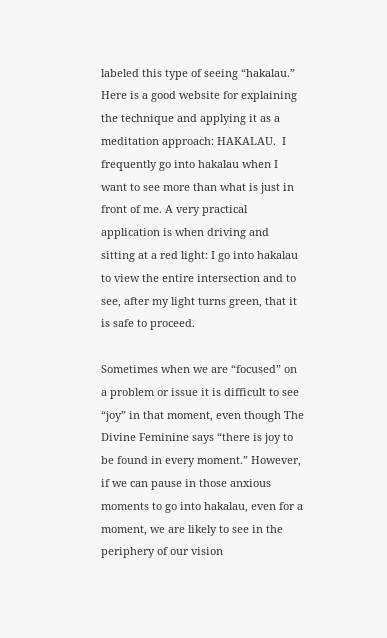labeled this type of seeing “hakalau.” Here is a good website for explaining the technique and applying it as a meditation approach: HAKALAU.  I frequently go into hakalau when I want to see more than what is just in front of me. A very practical application is when driving and sitting at a red light: I go into hakalau to view the entire intersection and to see, after my light turns green, that it is safe to proceed.

Sometimes when we are “focused” on a problem or issue it is difficult to see “joy” in that moment, even though The Divine Feminine says “there is joy to be found in every moment.” However, if we can pause in those anxious moments to go into hakalau, even for a moment, we are likely to see in the periphery of our vision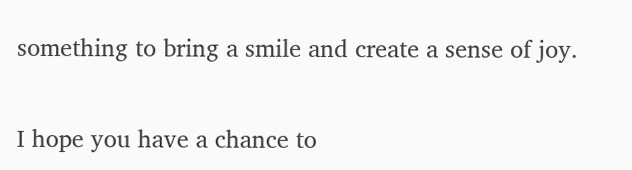something to bring a smile and create a sense of joy.

I hope you have a chance to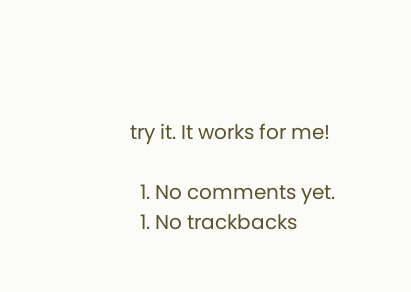try it. It works for me!

  1. No comments yet.
  1. No trackbacks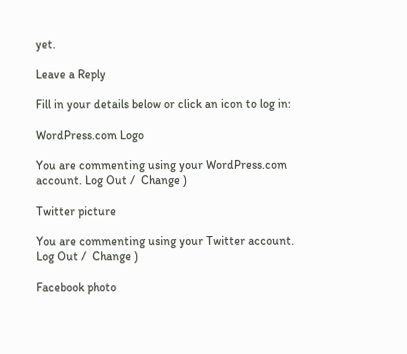yet.

Leave a Reply

Fill in your details below or click an icon to log in:

WordPress.com Logo

You are commenting using your WordPress.com account. Log Out /  Change )

Twitter picture

You are commenting using your Twitter account. Log Out /  Change )

Facebook photo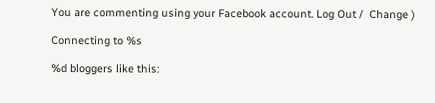You are commenting using your Facebook account. Log Out /  Change )

Connecting to %s

%d bloggers like this: